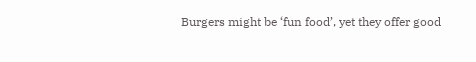Burgers might be ‘fun food’, yet they offer good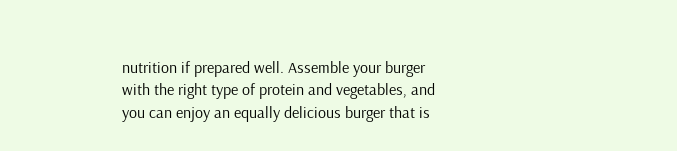nutrition if prepared well. Assemble your burger with the right type of protein and vegetables, and you can enjoy an equally delicious burger that is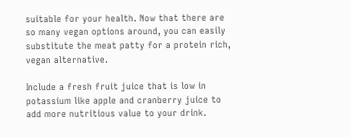suitable for your health. Now that there are so many vegan options around, you can easily substitute the meat patty for a protein rich, vegan alternative.

Include a fresh fruit juice that is low in potassium like apple and cranberry juice to add more nutritious value to your drink.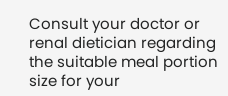Consult your doctor or renal dietician regarding the suitable meal portion size for your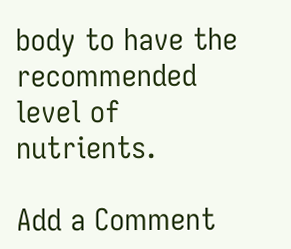body to have the recommended level of nutrients.

Add a Comment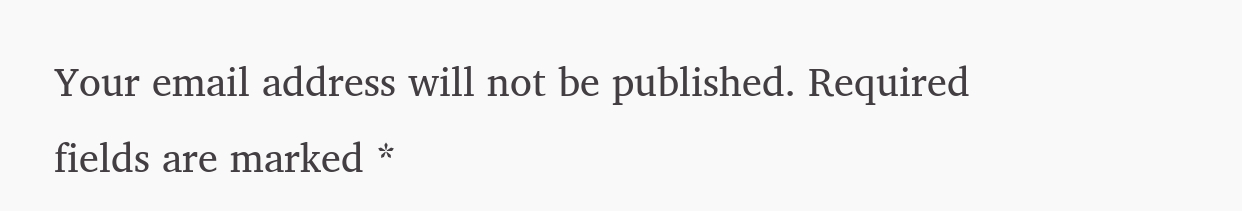Your email address will not be published. Required fields are marked *